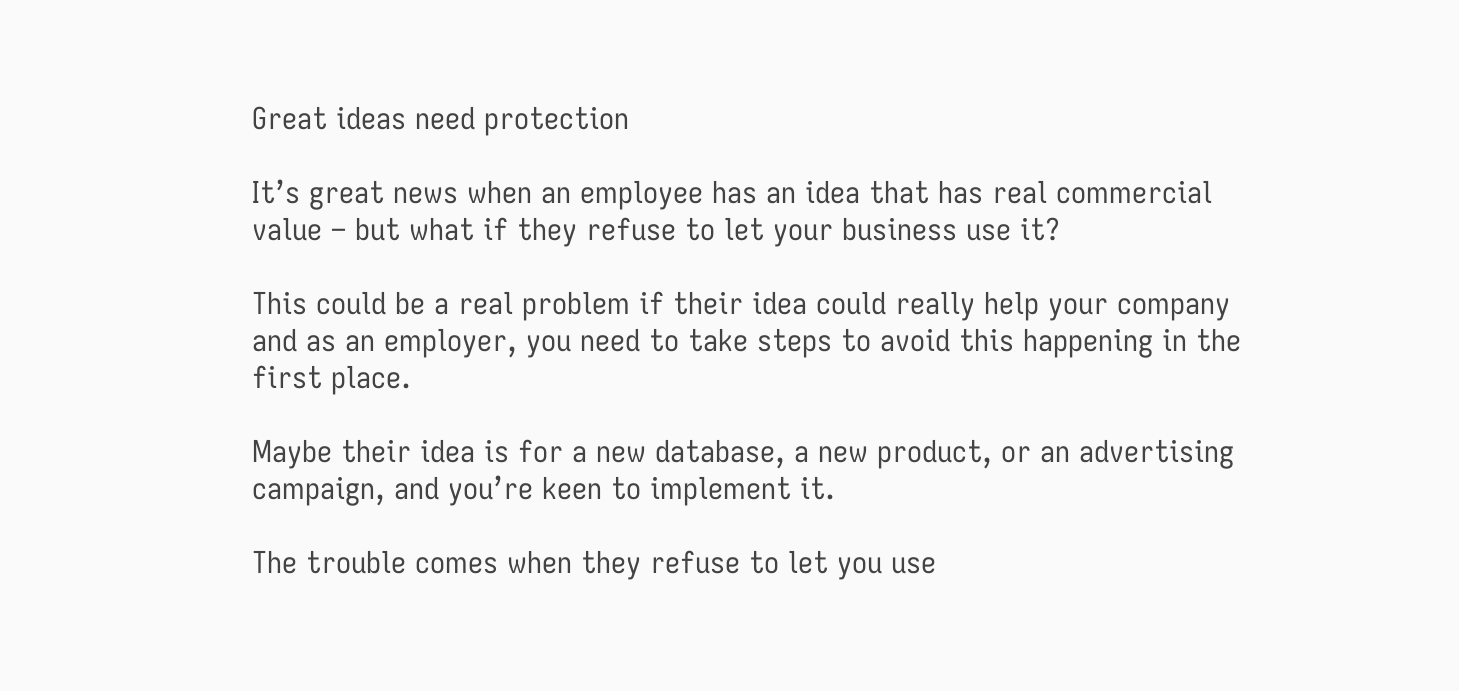Great ideas need protection

It’s great news when an employee has an idea that has real commercial value – but what if they refuse to let your business use it?

This could be a real problem if their idea could really help your company and as an employer, you need to take steps to avoid this happening in the first place.

Maybe their idea is for a new database, a new product, or an advertising campaign, and you’re keen to implement it.

The trouble comes when they refuse to let you use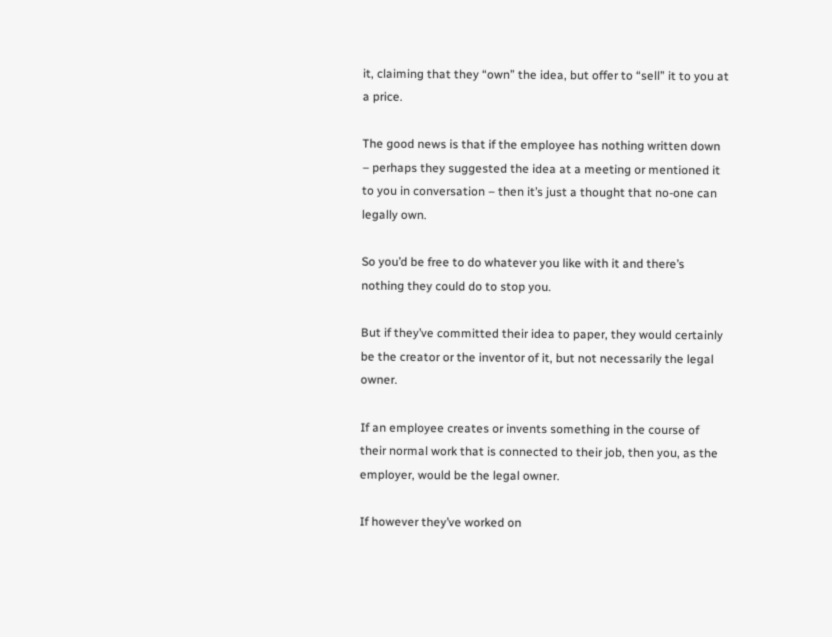it, claiming that they “own” the idea, but offer to “sell” it to you at a price.

The good news is that if the employee has nothing written down – perhaps they suggested the idea at a meeting or mentioned it to you in conversation – then it’s just a thought that no-one can legally own.

So you’d be free to do whatever you like with it and there’s nothing they could do to stop you.

But if they’ve committed their idea to paper, they would certainly be the creator or the inventor of it, but not necessarily the legal owner.

If an employee creates or invents something in the course of their normal work that is connected to their job, then you, as the employer, would be the legal owner.

If however they’ve worked on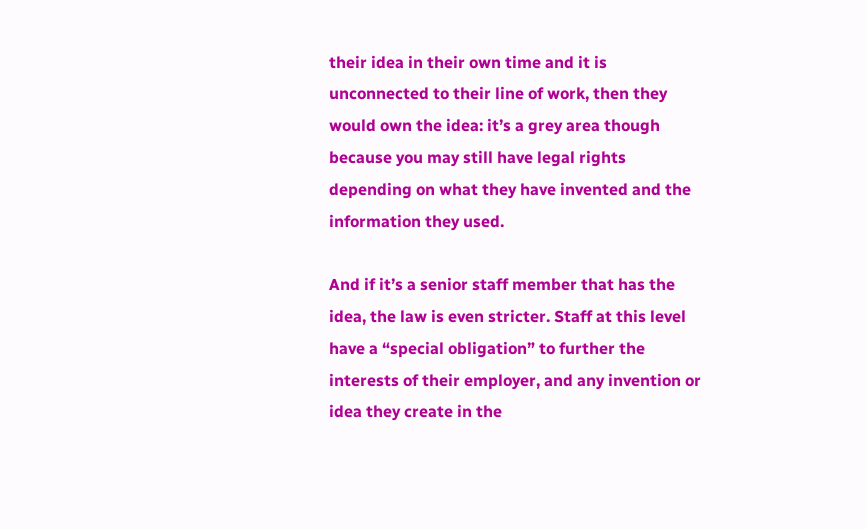their idea in their own time and it is unconnected to their line of work, then they would own the idea: it’s a grey area though because you may still have legal rights depending on what they have invented and the information they used.

And if it’s a senior staff member that has the idea, the law is even stricter. Staff at this level have a “special obligation” to further the interests of their employer, and any invention or idea they create in the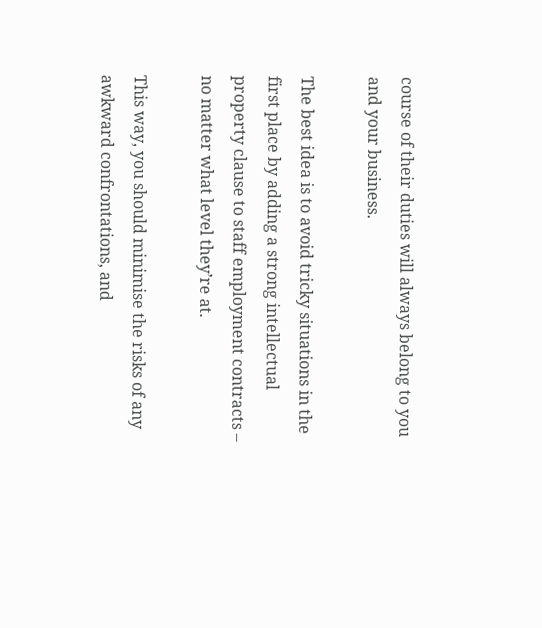course of their duties will always belong to you and your business.

The best idea is to avoid tricky situations in the first place by adding a strong intellectual property clause to staff employment contracts – no matter what level they’re at.

This way, you should minimise the risks of any awkward confrontations, and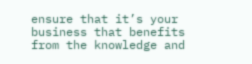ensure that it’s your business that benefits from the knowledge and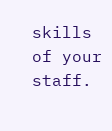skills of your staff.